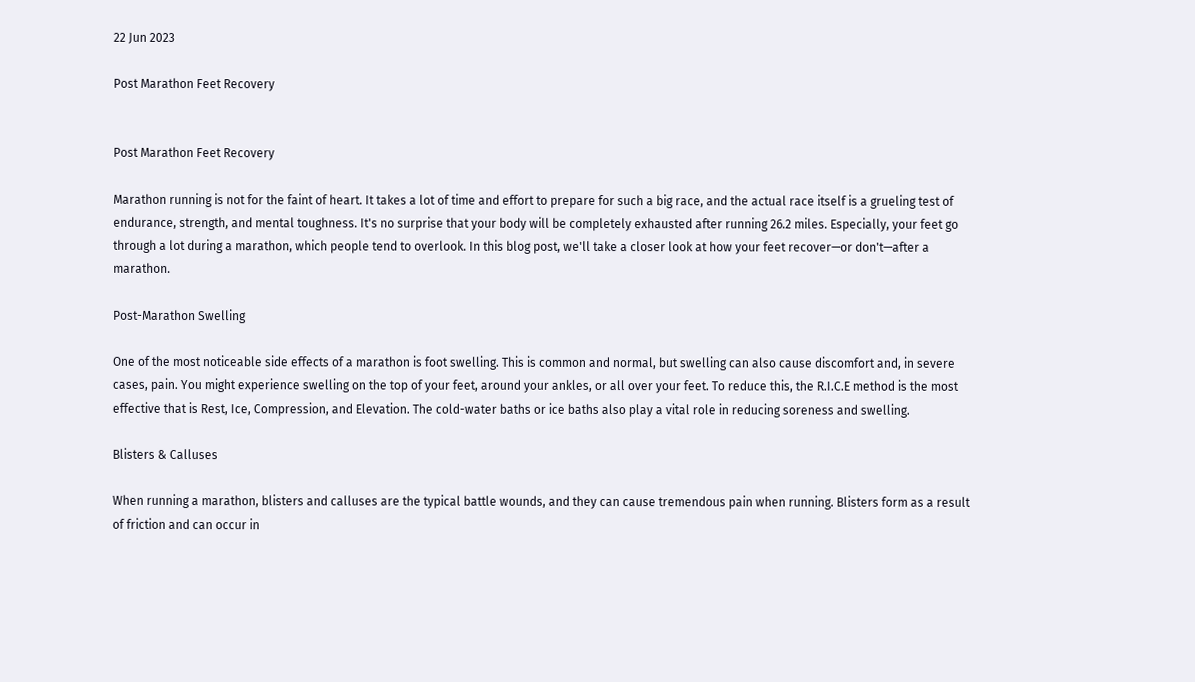22 Jun 2023

Post Marathon Feet Recovery


Post Marathon Feet Recovery

Marathon running is not for the faint of heart. It takes a lot of time and effort to prepare for such a big race, and the actual race itself is a grueling test of endurance, strength, and mental toughness. It's no surprise that your body will be completely exhausted after running 26.2 miles. Especially, your feet go through a lot during a marathon, which people tend to overlook. In this blog post, we'll take a closer look at how your feet recover—or don't—after a marathon.

Post-Marathon Swelling

One of the most noticeable side effects of a marathon is foot swelling. This is common and normal, but swelling can also cause discomfort and, in severe cases, pain. You might experience swelling on the top of your feet, around your ankles, or all over your feet. To reduce this, the R.I.C.E method is the most effective that is Rest, Ice, Compression, and Elevation. The cold-water baths or ice baths also play a vital role in reducing soreness and swelling.

Blisters & Calluses

When running a marathon, blisters and calluses are the typical battle wounds, and they can cause tremendous pain when running. Blisters form as a result of friction and can occur in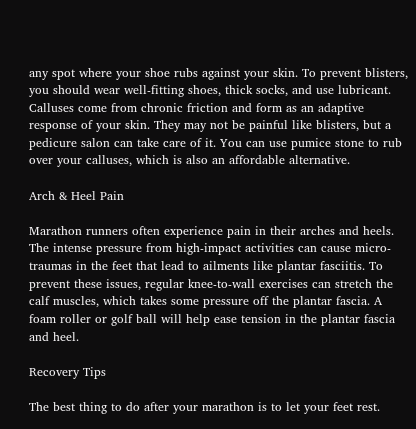any spot where your shoe rubs against your skin. To prevent blisters, you should wear well-fitting shoes, thick socks, and use lubricant. Calluses come from chronic friction and form as an adaptive response of your skin. They may not be painful like blisters, but a pedicure salon can take care of it. You can use pumice stone to rub over your calluses, which is also an affordable alternative.

Arch & Heel Pain

Marathon runners often experience pain in their arches and heels. The intense pressure from high-impact activities can cause micro-traumas in the feet that lead to ailments like plantar fasciitis. To prevent these issues, regular knee-to-wall exercises can stretch the calf muscles, which takes some pressure off the plantar fascia. A foam roller or golf ball will help ease tension in the plantar fascia and heel.

Recovery Tips

The best thing to do after your marathon is to let your feet rest.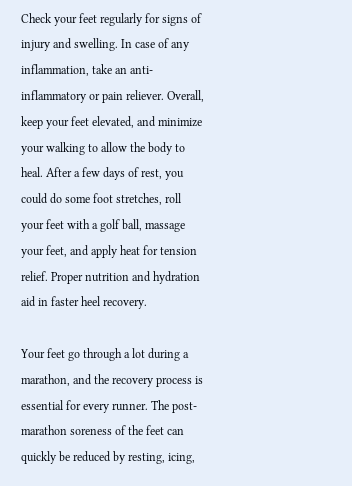Check your feet regularly for signs of injury and swelling. In case of any inflammation, take an anti-inflammatory or pain reliever. Overall, keep your feet elevated, and minimize your walking to allow the body to heal. After a few days of rest, you could do some foot stretches, roll your feet with a golf ball, massage your feet, and apply heat for tension relief. Proper nutrition and hydration aid in faster heel recovery.

Your feet go through a lot during a marathon, and the recovery process is essential for every runner. The post-marathon soreness of the feet can quickly be reduced by resting, icing,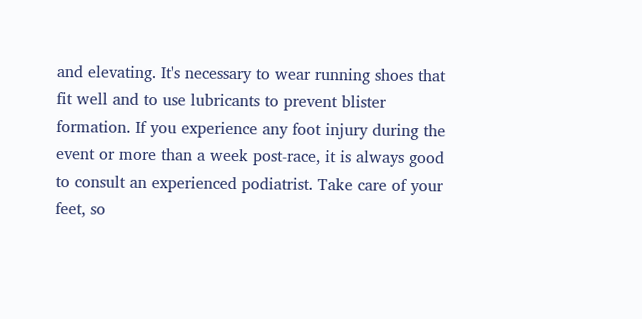and elevating. It's necessary to wear running shoes that fit well and to use lubricants to prevent blister formation. If you experience any foot injury during the event or more than a week post-race, it is always good to consult an experienced podiatrist. Take care of your feet, so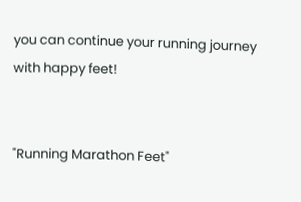you can continue your running journey with happy feet!


"Running Marathon Feet"